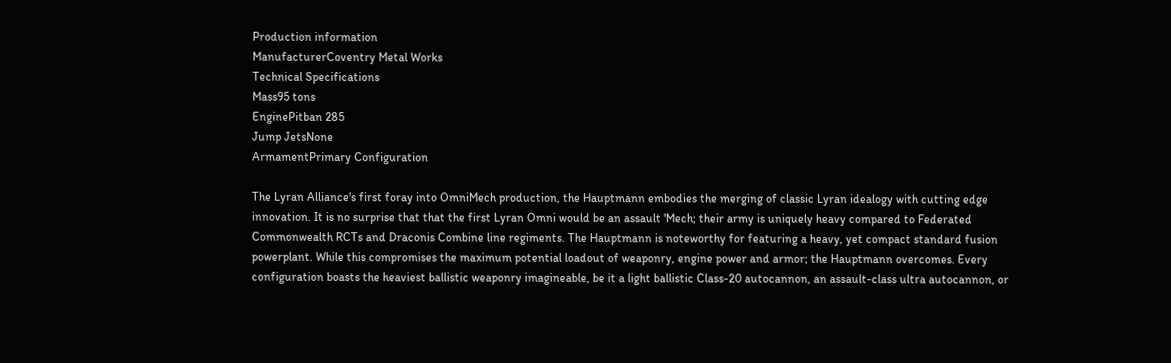Production information
ManufacturerCoventry Metal Works
Technical Specifications
Mass95 tons
EnginePitban 285
Jump JetsNone
ArmamentPrimary Configuration

The Lyran Alliance's first foray into OmniMech production, the Hauptmann embodies the merging of classic Lyran idealogy with cutting edge innovation. It is no surprise that that the first Lyran Omni would be an assault 'Mech; their army is uniquely heavy compared to Federated Commonwealth RCTs and Draconis Combine line regiments. The Hauptmann is noteworthy for featuring a heavy, yet compact standard fusion powerplant. While this compromises the maximum potential loadout of weaponry, engine power and armor; the Hauptmann overcomes. Every configuration boasts the heaviest ballistic weaponry imagineable, be it a light ballistic Class-20 autocannon, an assault-class ultra autocannon, or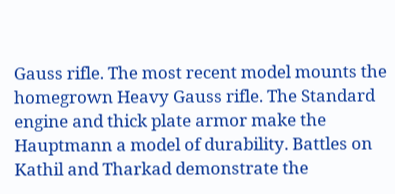Gauss rifle. The most recent model mounts the homegrown Heavy Gauss rifle. The Standard engine and thick plate armor make the Hauptmann a model of durability. Battles on Kathil and Tharkad demonstrate the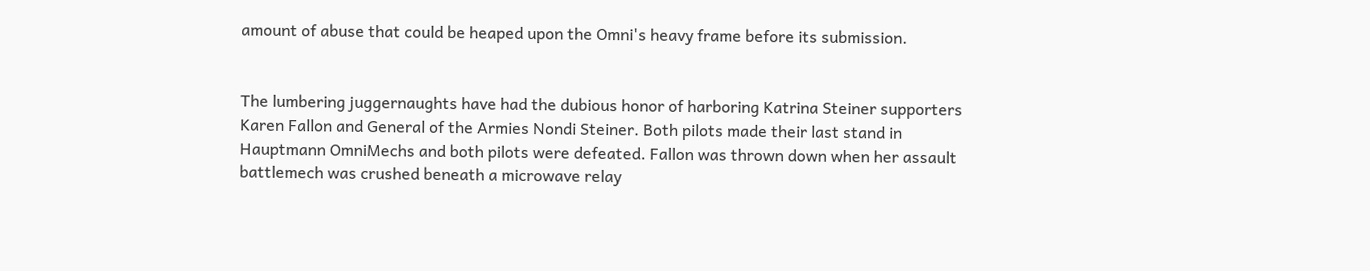amount of abuse that could be heaped upon the Omni's heavy frame before its submission.


The lumbering juggernaughts have had the dubious honor of harboring Katrina Steiner supporters Karen Fallon and General of the Armies Nondi Steiner. Both pilots made their last stand in Hauptmann OmniMechs and both pilots were defeated. Fallon was thrown down when her assault battlemech was crushed beneath a microwave relay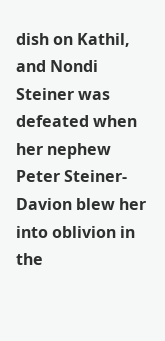dish on Kathil, and Nondi Steiner was defeated when her nephew Peter Steiner-Davion blew her into oblivion in the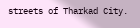streets of Tharkad City.